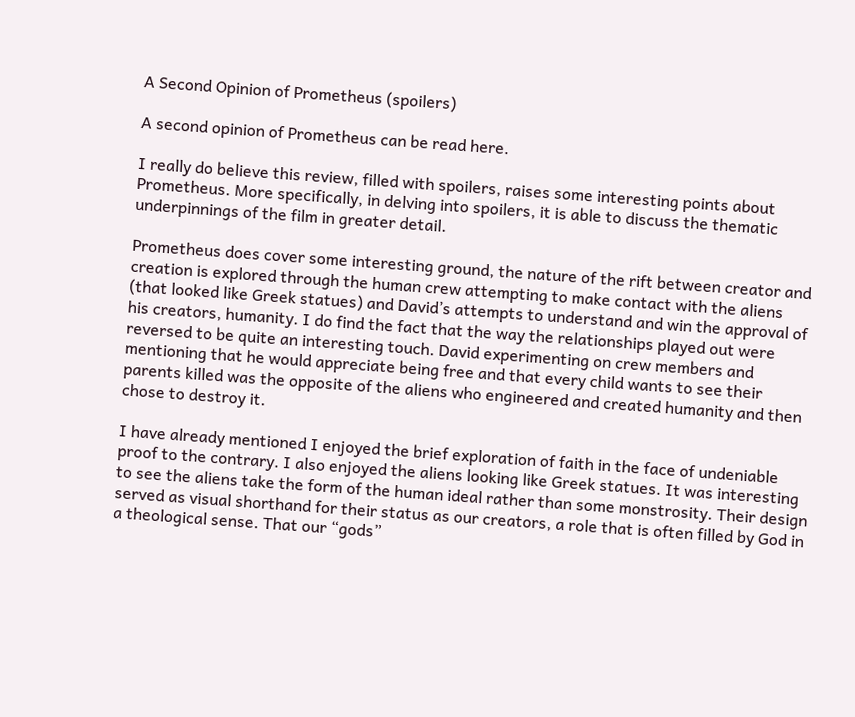A Second Opinion of Prometheus (spoilers)

A second opinion of Prometheus can be read here.

I really do believe this review, filled with spoilers, raises some interesting points about Prometheus. More specifically, in delving into spoilers, it is able to discuss the thematic underpinnings of the film in greater detail.

Prometheus does cover some interesting ground, the nature of the rift between creator and creation is explored through the human crew attempting to make contact with the aliens (that looked like Greek statues) and David’s attempts to understand and win the approval of his creators, humanity. I do find the fact that the way the relationships played out were reversed to be quite an interesting touch. David experimenting on crew members and mentioning that he would appreciate being free and that every child wants to see their parents killed was the opposite of the aliens who engineered and created humanity and then chose to destroy it.

I have already mentioned I enjoyed the brief exploration of faith in the face of undeniable proof to the contrary. I also enjoyed the aliens looking like Greek statues. It was interesting to see the aliens take the form of the human ideal rather than some monstrosity. Their design served as visual shorthand for their status as our creators, a role that is often filled by God in a theological sense. That our “gods”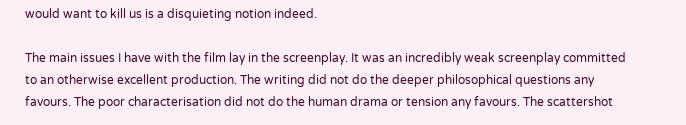would want to kill us is a disquieting notion indeed.

The main issues I have with the film lay in the screenplay. It was an incredibly weak screenplay committed to an otherwise excellent production. The writing did not do the deeper philosophical questions any favours. The poor characterisation did not do the human drama or tension any favours. The scattershot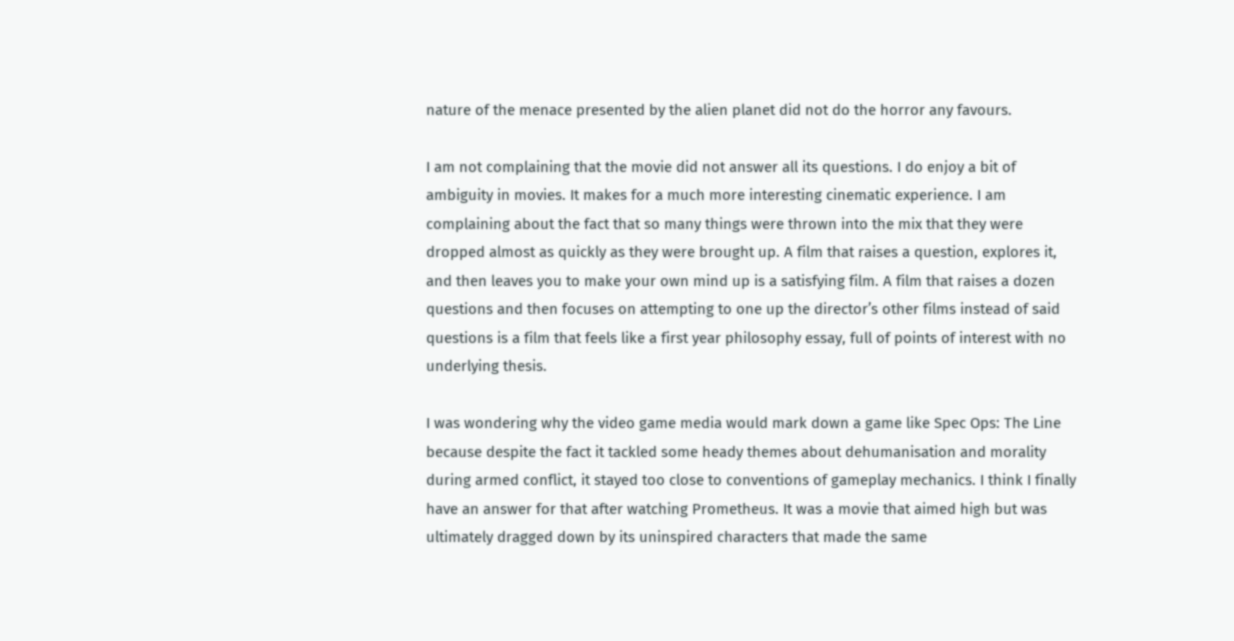nature of the menace presented by the alien planet did not do the horror any favours.

I am not complaining that the movie did not answer all its questions. I do enjoy a bit of ambiguity in movies. It makes for a much more interesting cinematic experience. I am complaining about the fact that so many things were thrown into the mix that they were dropped almost as quickly as they were brought up. A film that raises a question, explores it, and then leaves you to make your own mind up is a satisfying film. A film that raises a dozen questions and then focuses on attempting to one up the director’s other films instead of said questions is a film that feels like a first year philosophy essay, full of points of interest with no underlying thesis.

I was wondering why the video game media would mark down a game like Spec Ops: The Line because despite the fact it tackled some heady themes about dehumanisation and morality during armed conflict, it stayed too close to conventions of gameplay mechanics. I think I finally have an answer for that after watching Prometheus. It was a movie that aimed high but was ultimately dragged down by its uninspired characters that made the same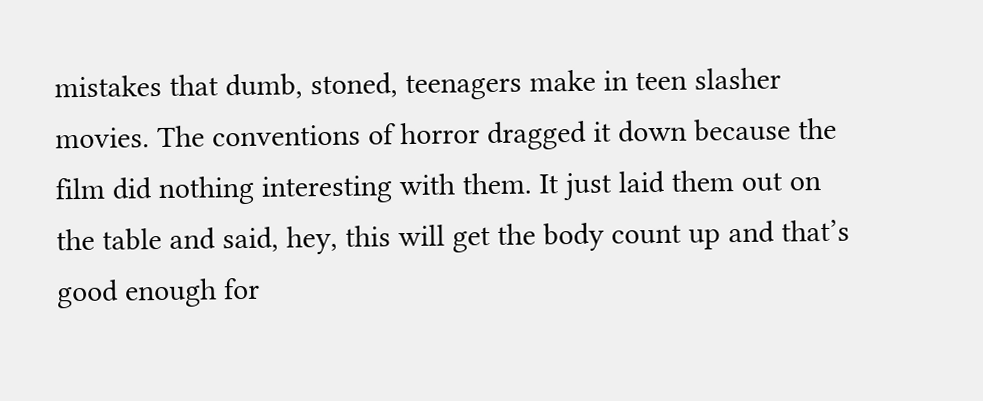mistakes that dumb, stoned, teenagers make in teen slasher movies. The conventions of horror dragged it down because the film did nothing interesting with them. It just laid them out on the table and said, hey, this will get the body count up and that’s good enough for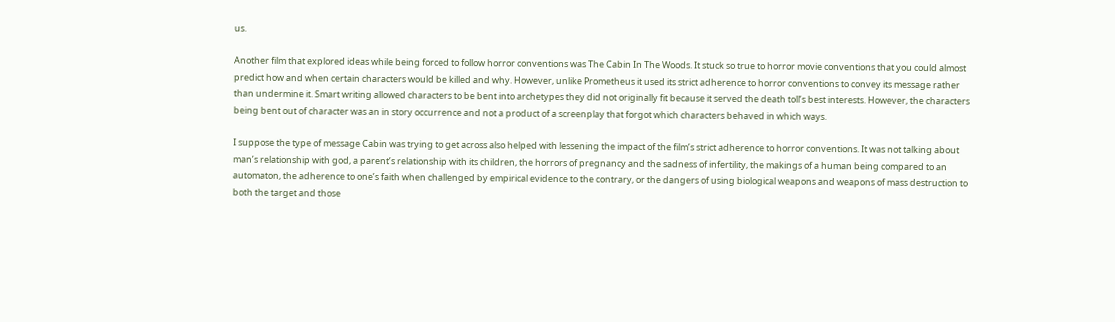us.

Another film that explored ideas while being forced to follow horror conventions was The Cabin In The Woods. It stuck so true to horror movie conventions that you could almost predict how and when certain characters would be killed and why. However, unlike Prometheus it used its strict adherence to horror conventions to convey its message rather than undermine it. Smart writing allowed characters to be bent into archetypes they did not originally fit because it served the death toll’s best interests. However, the characters being bent out of character was an in story occurrence and not a product of a screenplay that forgot which characters behaved in which ways.

I suppose the type of message Cabin was trying to get across also helped with lessening the impact of the film’s strict adherence to horror conventions. It was not talking about man’s relationship with god, a parent’s relationship with its children, the horrors of pregnancy and the sadness of infertility, the makings of a human being compared to an automaton, the adherence to one’s faith when challenged by empirical evidence to the contrary, or the dangers of using biological weapons and weapons of mass destruction to both the target and those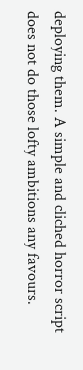deploying them. A simple and cliched horror script does not do those lofty ambitions any favours.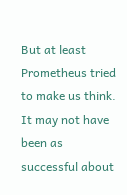But at least Prometheus tried to make us think. It may not have been as successful about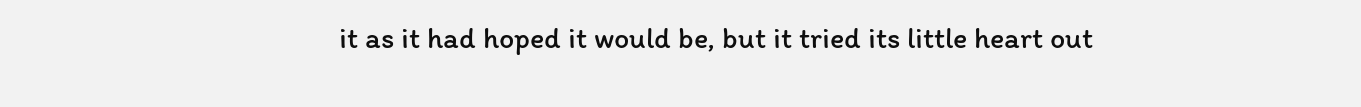it as it had hoped it would be, but it tried its little heart out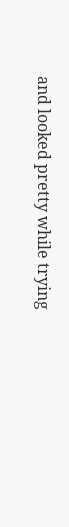and looked pretty while trying